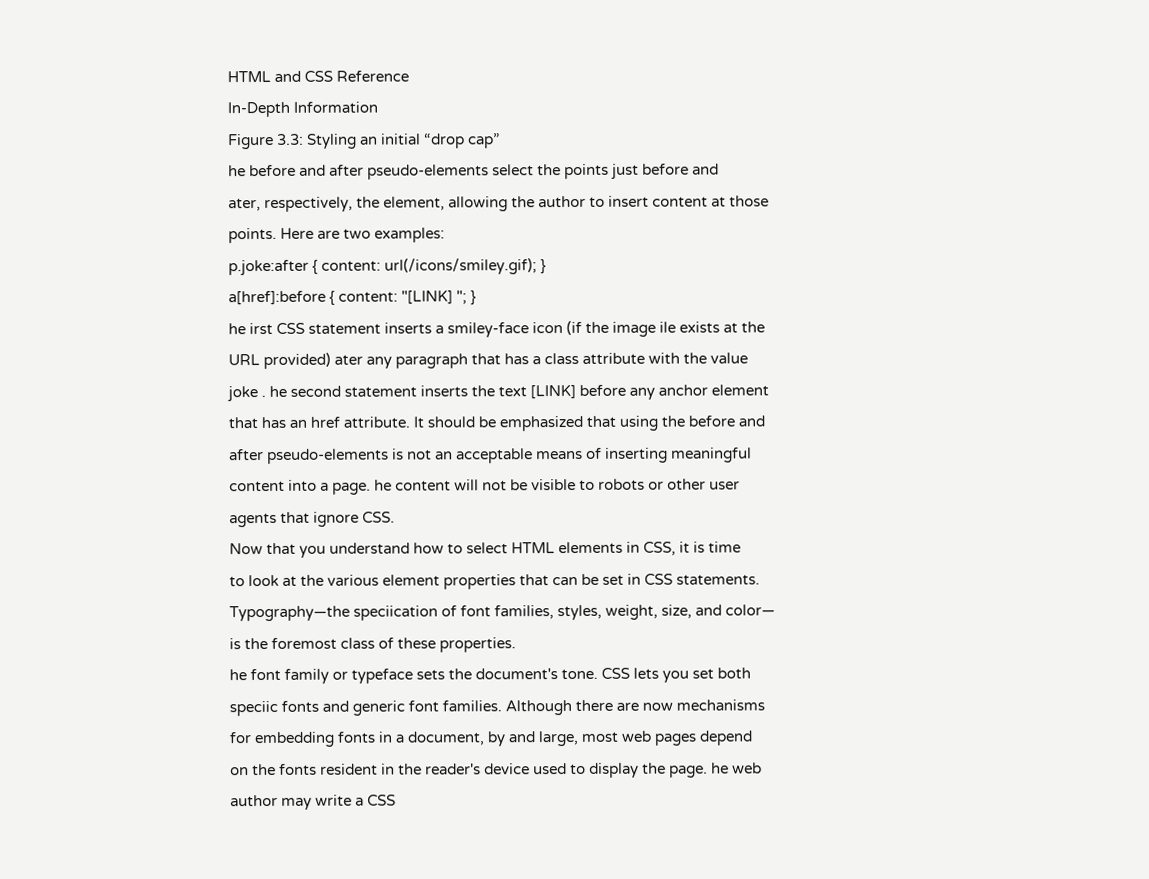HTML and CSS Reference
In-Depth Information
Figure 3.3: Styling an initial “drop cap”
he before and after pseudo-elements select the points just before and
ater, respectively, the element, allowing the author to insert content at those
points. Here are two examples:
p.joke:after { content: url(/icons/smiley.gif); }
a[href]:before { content: "[LINK] "; }
he irst CSS statement inserts a smiley-face icon (if the image ile exists at the
URL provided) ater any paragraph that has a class attribute with the value
joke . he second statement inserts the text [LINK] before any anchor element
that has an href attribute. It should be emphasized that using the before and
after pseudo-elements is not an acceptable means of inserting meaningful
content into a page. he content will not be visible to robots or other user
agents that ignore CSS.
Now that you understand how to select HTML elements in CSS, it is time
to look at the various element properties that can be set in CSS statements.
Typography—the speciication of font families, styles, weight, size, and color—
is the foremost class of these properties.
he font family or typeface sets the document's tone. CSS lets you set both
speciic fonts and generic font families. Although there are now mechanisms
for embedding fonts in a document, by and large, most web pages depend
on the fonts resident in the reader's device used to display the page. he web
author may write a CSS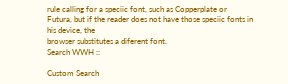rule calling for a speciic font, such as Copperplate or
Futura, but if the reader does not have those speciic fonts in his device, the
browser substitutes a diferent font.
Search WWH ::

Custom Search